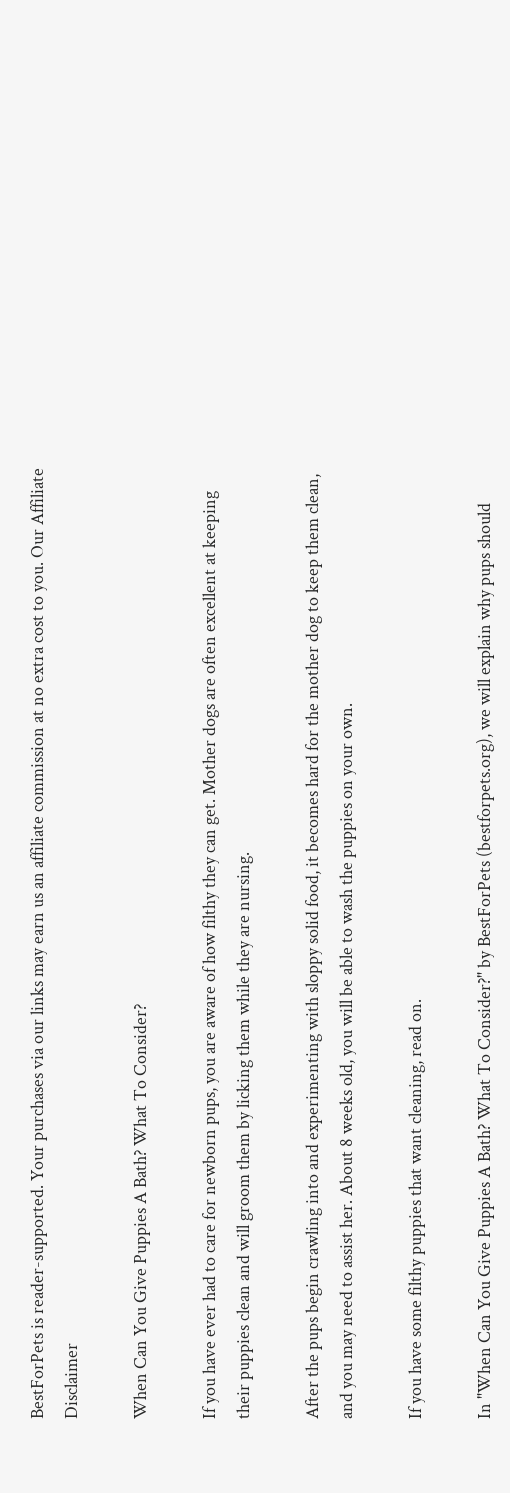BestForPets is reader-supported. Your purchases via our links may earn us an affiliate commission at no extra cost to you. Our Affiliate Disclaimer

When Can You Give Puppies A Bath? What To Consider?

If you have ever had to care for newborn pups, you are aware of how filthy they can get. Mother dogs are often excellent at keeping their puppies clean and will groom them by licking them while they are nursing.

After the pups begin crawling into and experimenting with sloppy solid food, it becomes hard for the mother dog to keep them clean, and you may need to assist her. About 8 weeks old, you will be able to wash the puppies on your own.

If you have some filthy puppies that want cleaning, read on.

In "When Can You Give Puppies A Bath? What To Consider?" by BestForPets (bestforpets.org), we will explain why pups should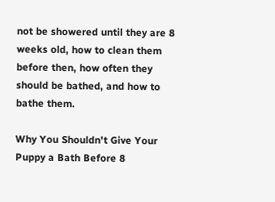not be showered until they are 8 weeks old, how to clean them before then, how often they should be bathed, and how to bathe them.

Why You Shouldn't Give Your Puppy a Bath Before 8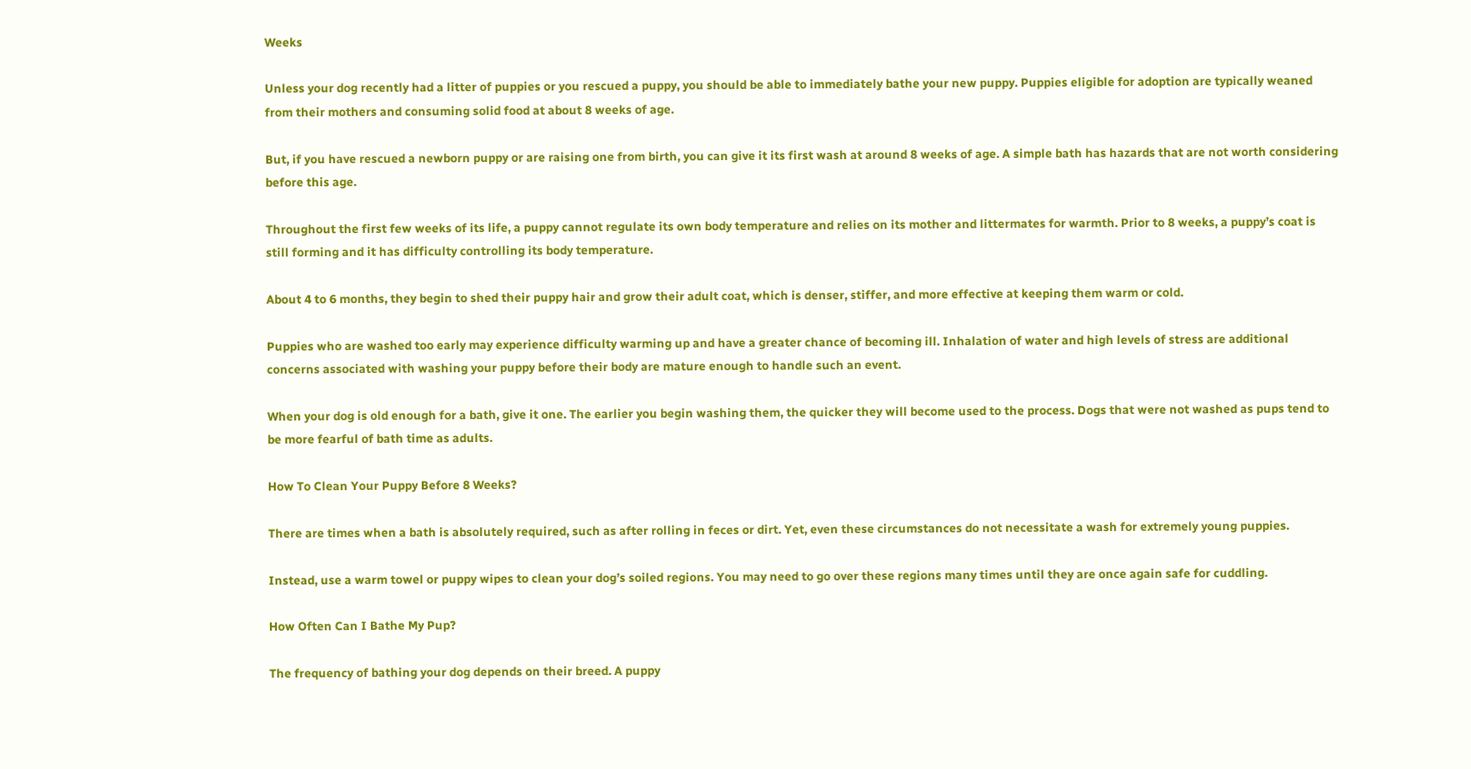Weeks

Unless your dog recently had a litter of puppies or you rescued a puppy, you should be able to immediately bathe your new puppy. Puppies eligible for adoption are typically weaned from their mothers and consuming solid food at about 8 weeks of age.

But, if you have rescued a newborn puppy or are raising one from birth, you can give it its first wash at around 8 weeks of age. A simple bath has hazards that are not worth considering before this age.

Throughout the first few weeks of its life, a puppy cannot regulate its own body temperature and relies on its mother and littermates for warmth. Prior to 8 weeks, a puppy’s coat is still forming and it has difficulty controlling its body temperature.

About 4 to 6 months, they begin to shed their puppy hair and grow their adult coat, which is denser, stiffer, and more effective at keeping them warm or cold.

Puppies who are washed too early may experience difficulty warming up and have a greater chance of becoming ill. Inhalation of water and high levels of stress are additional concerns associated with washing your puppy before their body are mature enough to handle such an event.

When your dog is old enough for a bath, give it one. The earlier you begin washing them, the quicker they will become used to the process. Dogs that were not washed as pups tend to be more fearful of bath time as adults.

How To Clean Your Puppy Before 8 Weeks?

There are times when a bath is absolutely required, such as after rolling in feces or dirt. Yet, even these circumstances do not necessitate a wash for extremely young puppies.

Instead, use a warm towel or puppy wipes to clean your dog’s soiled regions. You may need to go over these regions many times until they are once again safe for cuddling.

How Often Can I Bathe My Pup?

The frequency of bathing your dog depends on their breed. A puppy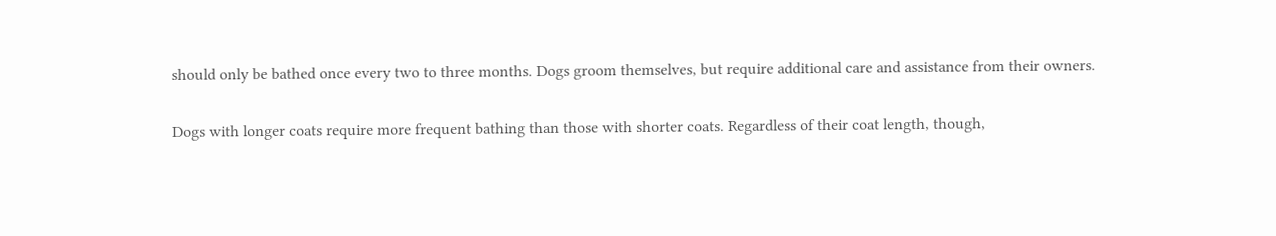should only be bathed once every two to three months. Dogs groom themselves, but require additional care and assistance from their owners.

Dogs with longer coats require more frequent bathing than those with shorter coats. Regardless of their coat length, though,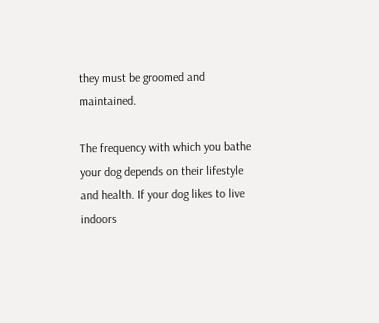they must be groomed and maintained.

The frequency with which you bathe your dog depends on their lifestyle and health. If your dog likes to live indoors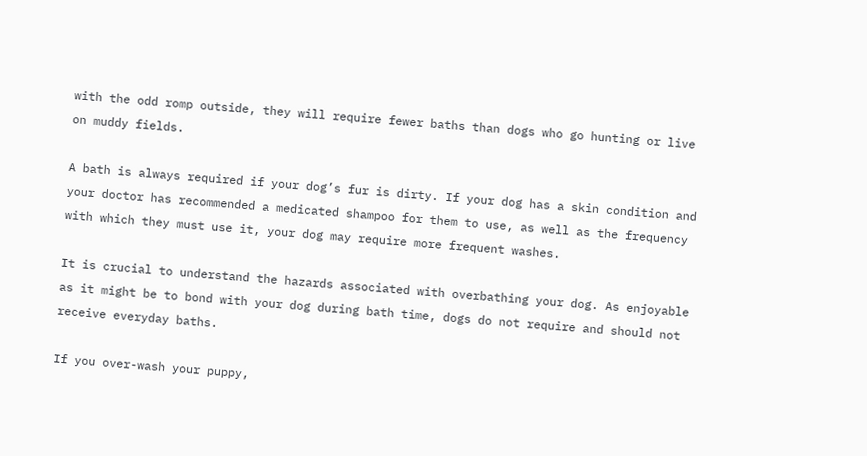with the odd romp outside, they will require fewer baths than dogs who go hunting or live on muddy fields.

A bath is always required if your dog’s fur is dirty. If your dog has a skin condition and your doctor has recommended a medicated shampoo for them to use, as well as the frequency with which they must use it, your dog may require more frequent washes.

It is crucial to understand the hazards associated with overbathing your dog. As enjoyable as it might be to bond with your dog during bath time, dogs do not require and should not receive everyday baths.

If you over-wash your puppy,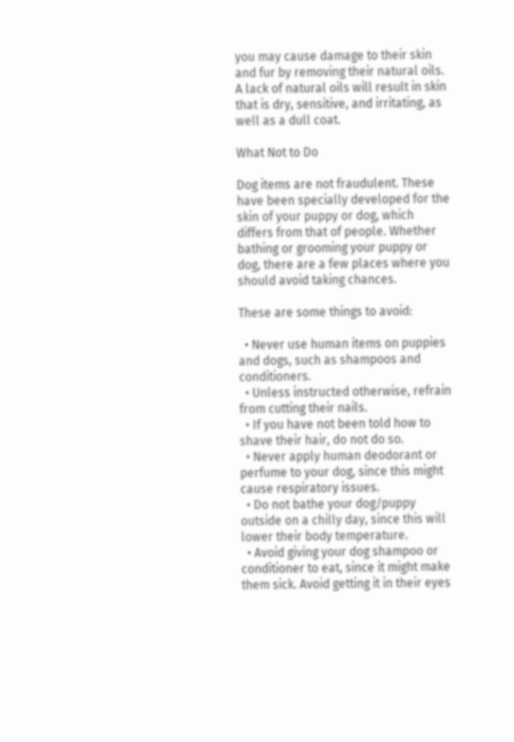you may cause damage to their skin and fur by removing their natural oils. A lack of natural oils will result in skin that is dry, sensitive, and irritating, as well as a dull coat.

What Not to Do

Dog items are not fraudulent. These have been specially developed for the skin of your puppy or dog, which differs from that of people. Whether bathing or grooming your puppy or dog, there are a few places where you should avoid taking chances.

These are some things to avoid:

  • Never use human items on puppies and dogs, such as shampoos and conditioners.
  • Unless instructed otherwise, refrain from cutting their nails.
  • If you have not been told how to shave their hair, do not do so.
  • Never apply human deodorant or perfume to your dog, since this might cause respiratory issues.
  • Do not bathe your dog/puppy outside on a chilly day, since this will lower their body temperature.
  • Avoid giving your dog shampoo or conditioner to eat, since it might make them sick. Avoid getting it in their eyes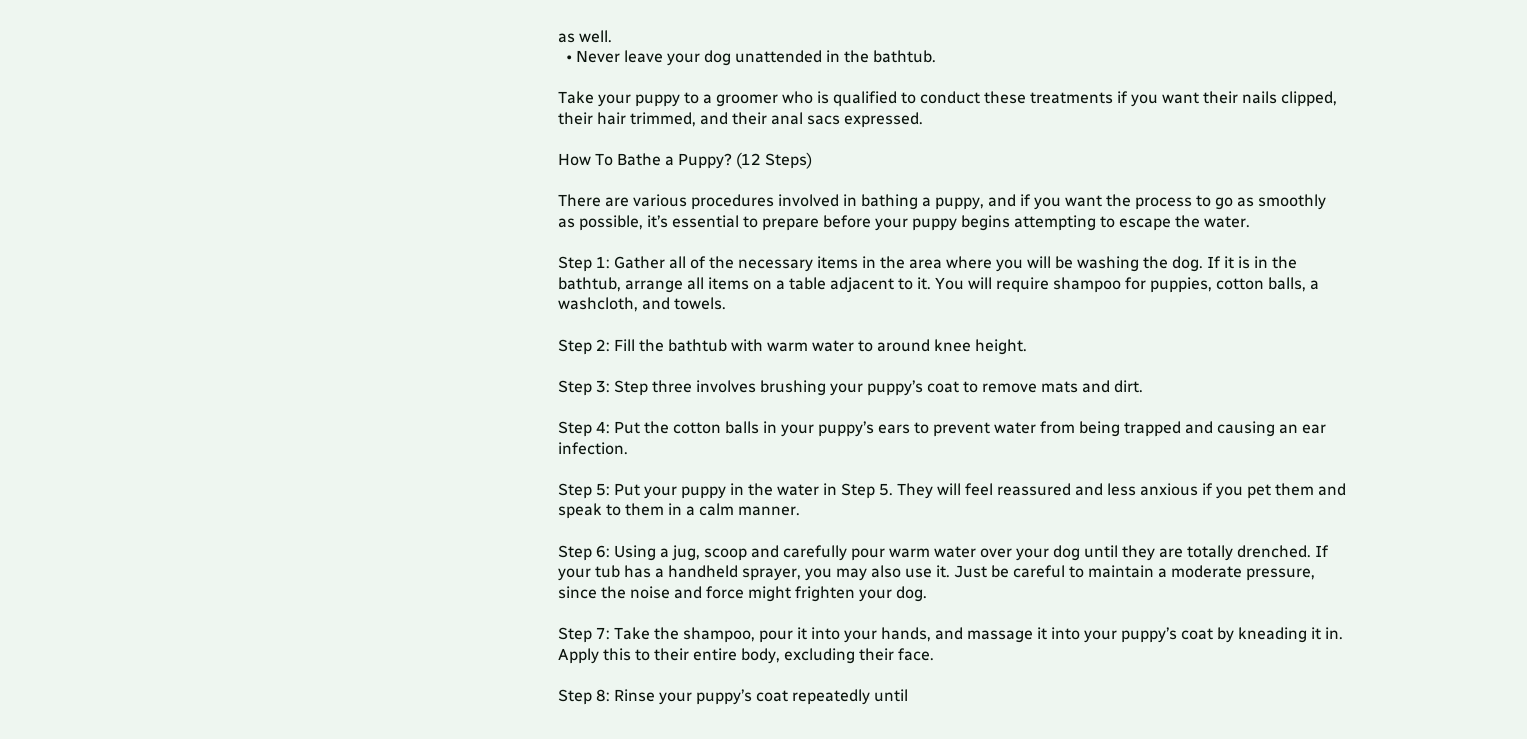as well.
  • Never leave your dog unattended in the bathtub.

Take your puppy to a groomer who is qualified to conduct these treatments if you want their nails clipped, their hair trimmed, and their anal sacs expressed.

How To Bathe a Puppy? (12 Steps)

There are various procedures involved in bathing a puppy, and if you want the process to go as smoothly as possible, it’s essential to prepare before your puppy begins attempting to escape the water.

Step 1: Gather all of the necessary items in the area where you will be washing the dog. If it is in the bathtub, arrange all items on a table adjacent to it. You will require shampoo for puppies, cotton balls, a washcloth, and towels.

Step 2: Fill the bathtub with warm water to around knee height.

Step 3: Step three involves brushing your puppy’s coat to remove mats and dirt.

Step 4: Put the cotton balls in your puppy’s ears to prevent water from being trapped and causing an ear infection.

Step 5: Put your puppy in the water in Step 5. They will feel reassured and less anxious if you pet them and speak to them in a calm manner.

Step 6: Using a jug, scoop and carefully pour warm water over your dog until they are totally drenched. If your tub has a handheld sprayer, you may also use it. Just be careful to maintain a moderate pressure, since the noise and force might frighten your dog.

Step 7: Take the shampoo, pour it into your hands, and massage it into your puppy’s coat by kneading it in. Apply this to their entire body, excluding their face.

Step 8: Rinse your puppy’s coat repeatedly until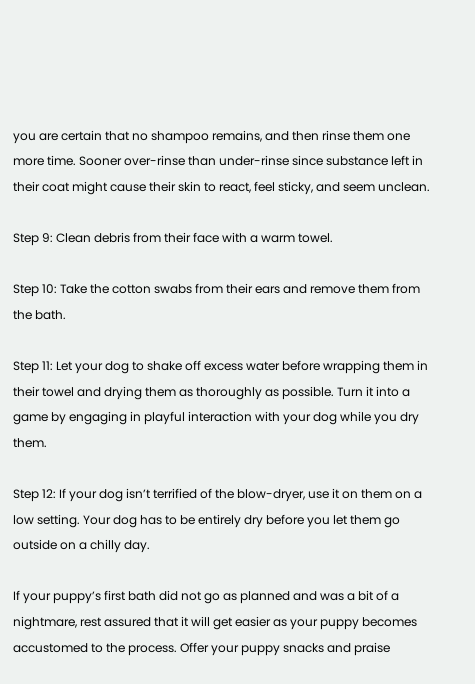you are certain that no shampoo remains, and then rinse them one more time. Sooner over-rinse than under-rinse since substance left in their coat might cause their skin to react, feel sticky, and seem unclean.

Step 9: Clean debris from their face with a warm towel.

Step 10: Take the cotton swabs from their ears and remove them from the bath.

Step 11: Let your dog to shake off excess water before wrapping them in their towel and drying them as thoroughly as possible. Turn it into a game by engaging in playful interaction with your dog while you dry them.

Step 12: If your dog isn’t terrified of the blow-dryer, use it on them on a low setting. Your dog has to be entirely dry before you let them go outside on a chilly day.

If your puppy’s first bath did not go as planned and was a bit of a nightmare, rest assured that it will get easier as your puppy becomes accustomed to the process. Offer your puppy snacks and praise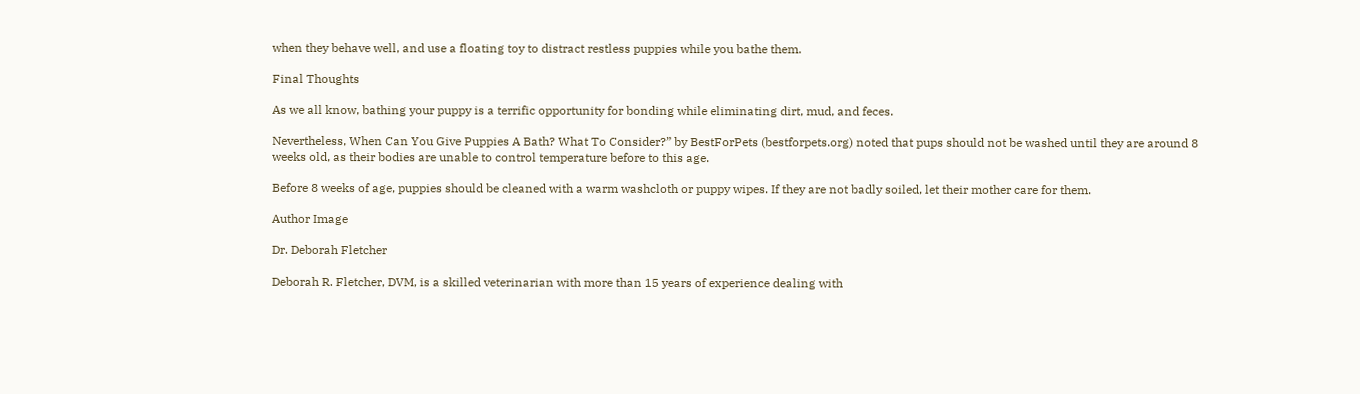when they behave well, and use a floating toy to distract restless puppies while you bathe them.

Final Thoughts

As we all know, bathing your puppy is a terrific opportunity for bonding while eliminating dirt, mud, and feces.

Nevertheless, When Can You Give Puppies A Bath? What To Consider?” by BestForPets (bestforpets.org) noted that pups should not be washed until they are around 8 weeks old, as their bodies are unable to control temperature before to this age.

Before 8 weeks of age, puppies should be cleaned with a warm washcloth or puppy wipes. If they are not badly soiled, let their mother care for them.

Author Image

Dr. Deborah Fletcher

Deborah R. Fletcher, DVM, is a skilled veterinarian with more than 15 years of experience dealing with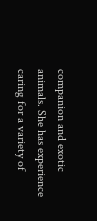companion and exotic animals. She has experience caring for a variety of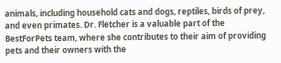animals, including household cats and dogs, reptiles, birds of prey, and even primates. Dr. Fletcher is a valuable part of the BestForPets team, where she contributes to their aim of providing pets and their owners with the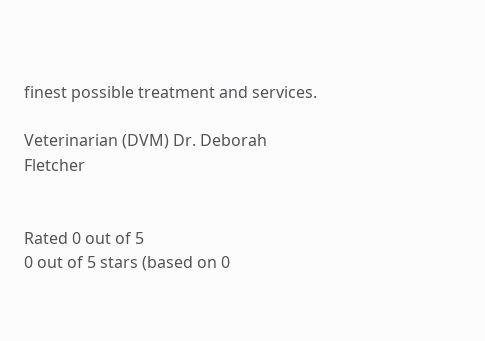finest possible treatment and services.

Veterinarian (DVM) Dr. Deborah Fletcher


Rated 0 out of 5
0 out of 5 stars (based on 0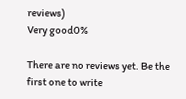reviews)
Very good0%

There are no reviews yet. Be the first one to write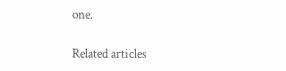one.

Related articles